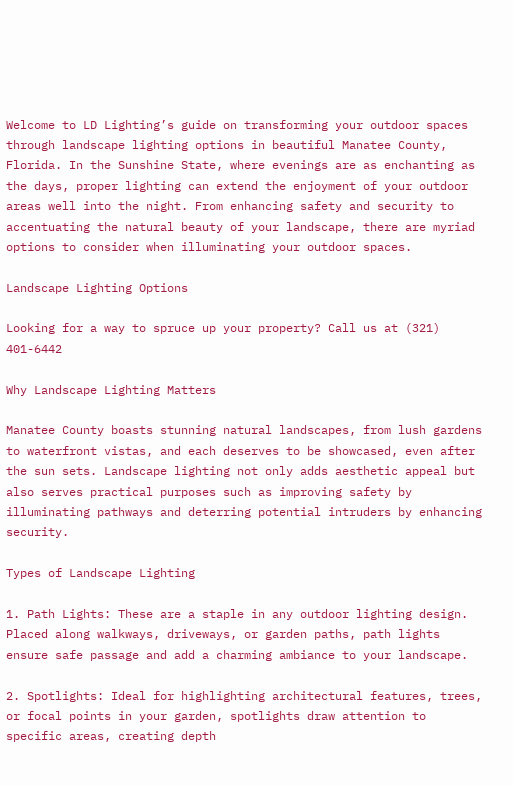Welcome to LD Lighting’s guide on transforming your outdoor spaces through landscape lighting options in beautiful Manatee County, Florida. In the Sunshine State, where evenings are as enchanting as the days, proper lighting can extend the enjoyment of your outdoor areas well into the night. From enhancing safety and security to accentuating the natural beauty of your landscape, there are myriad options to consider when illuminating your outdoor spaces.

Landscape Lighting Options

Looking for a way to spruce up your property? Call us at (321) 401-6442

Why Landscape Lighting Matters

Manatee County boasts stunning natural landscapes, from lush gardens to waterfront vistas, and each deserves to be showcased, even after the sun sets. Landscape lighting not only adds aesthetic appeal but also serves practical purposes such as improving safety by illuminating pathways and deterring potential intruders by enhancing security.

Types of Landscape Lighting

1. Path Lights: These are a staple in any outdoor lighting design. Placed along walkways, driveways, or garden paths, path lights ensure safe passage and add a charming ambiance to your landscape.

2. Spotlights: Ideal for highlighting architectural features, trees, or focal points in your garden, spotlights draw attention to specific areas, creating depth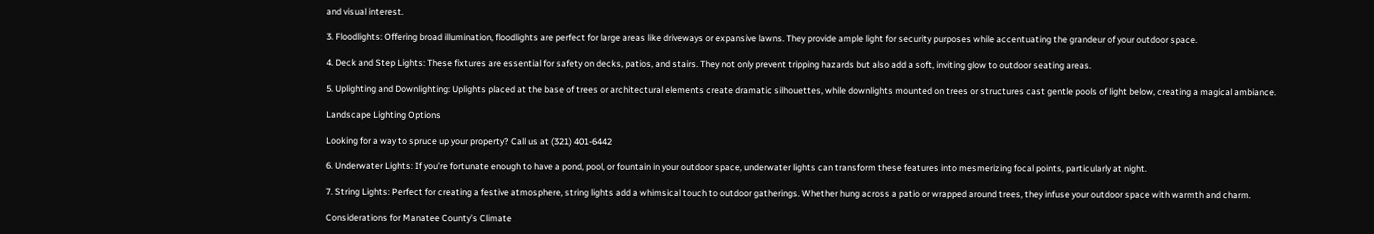and visual interest.

3. Floodlights: Offering broad illumination, floodlights are perfect for large areas like driveways or expansive lawns. They provide ample light for security purposes while accentuating the grandeur of your outdoor space.

4. Deck and Step Lights: These fixtures are essential for safety on decks, patios, and stairs. They not only prevent tripping hazards but also add a soft, inviting glow to outdoor seating areas.

5. Uplighting and Downlighting: Uplights placed at the base of trees or architectural elements create dramatic silhouettes, while downlights mounted on trees or structures cast gentle pools of light below, creating a magical ambiance.

Landscape Lighting Options

Looking for a way to spruce up your property? Call us at (321) 401-6442

6. Underwater Lights: If you’re fortunate enough to have a pond, pool, or fountain in your outdoor space, underwater lights can transform these features into mesmerizing focal points, particularly at night.

7. String Lights: Perfect for creating a festive atmosphere, string lights add a whimsical touch to outdoor gatherings. Whether hung across a patio or wrapped around trees, they infuse your outdoor space with warmth and charm.

Considerations for Manatee County’s Climate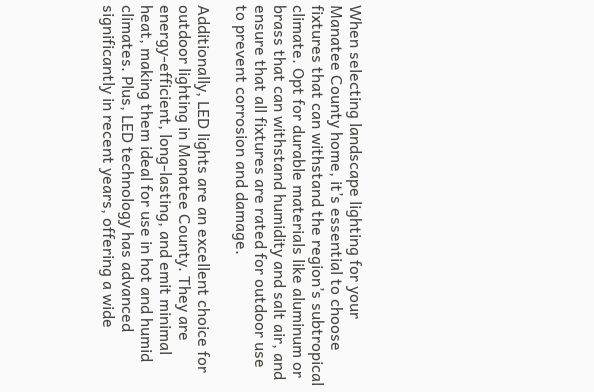When selecting landscape lighting for your Manatee County home, it’s essential to choose fixtures that can withstand the region’s subtropical climate. Opt for durable materials like aluminum or brass that can withstand humidity and salt air, and ensure that all fixtures are rated for outdoor use to prevent corrosion and damage.

Additionally, LED lights are an excellent choice for outdoor lighting in Manatee County. They are energy-efficient, long-lasting, and emit minimal heat, making them ideal for use in hot and humid climates. Plus, LED technology has advanced significantly in recent years, offering a wide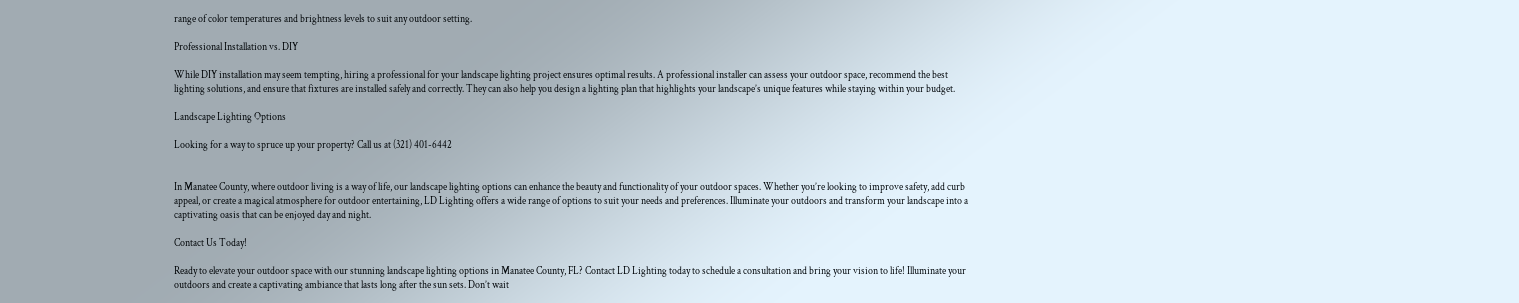range of color temperatures and brightness levels to suit any outdoor setting.

Professional Installation vs. DIY

While DIY installation may seem tempting, hiring a professional for your landscape lighting project ensures optimal results. A professional installer can assess your outdoor space, recommend the best lighting solutions, and ensure that fixtures are installed safely and correctly. They can also help you design a lighting plan that highlights your landscape’s unique features while staying within your budget.

Landscape Lighting Options

Looking for a way to spruce up your property? Call us at (321) 401-6442


In Manatee County, where outdoor living is a way of life, our landscape lighting options can enhance the beauty and functionality of your outdoor spaces. Whether you’re looking to improve safety, add curb appeal, or create a magical atmosphere for outdoor entertaining, LD Lighting offers a wide range of options to suit your needs and preferences. Illuminate your outdoors and transform your landscape into a captivating oasis that can be enjoyed day and night.

Contact Us Today!

Ready to elevate your outdoor space with our stunning landscape lighting options in Manatee County, FL? Contact LD Lighting today to schedule a consultation and bring your vision to life! Illuminate your outdoors and create a captivating ambiance that lasts long after the sun sets. Don’t wait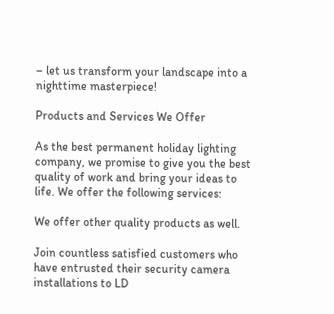– let us transform your landscape into a nighttime masterpiece!

Products and Services We Offer

As the best permanent holiday lighting company, we promise to give you the best quality of work and bring your ideas to life. We offer the following services:

We offer other quality products as well.

Join countless satisfied customers who have entrusted their security camera installations to LD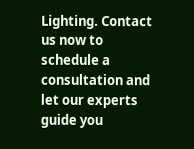Lighting. Contact us now to schedule a consultation and let our experts guide you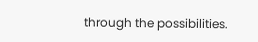through the possibilities.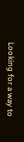Looking for a way to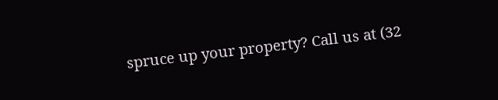spruce up your property? Call us at (32